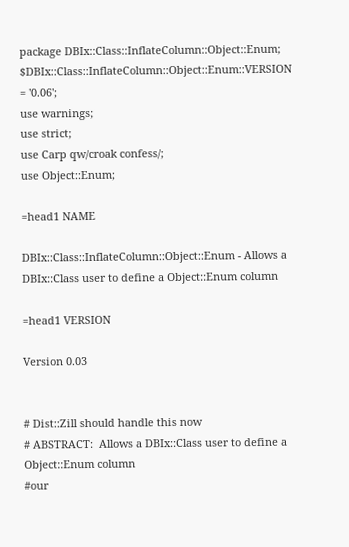package DBIx::Class::InflateColumn::Object::Enum;
$DBIx::Class::InflateColumn::Object::Enum::VERSION = '0.06';
use warnings;
use strict;
use Carp qw/croak confess/;
use Object::Enum;

=head1 NAME

DBIx::Class::InflateColumn::Object::Enum - Allows a DBIx::Class user to define a Object::Enum column

=head1 VERSION

Version 0.03


# Dist::Zill should handle this now
# ABSTRACT:  Allows a DBIx::Class user to define a Object::Enum column
#our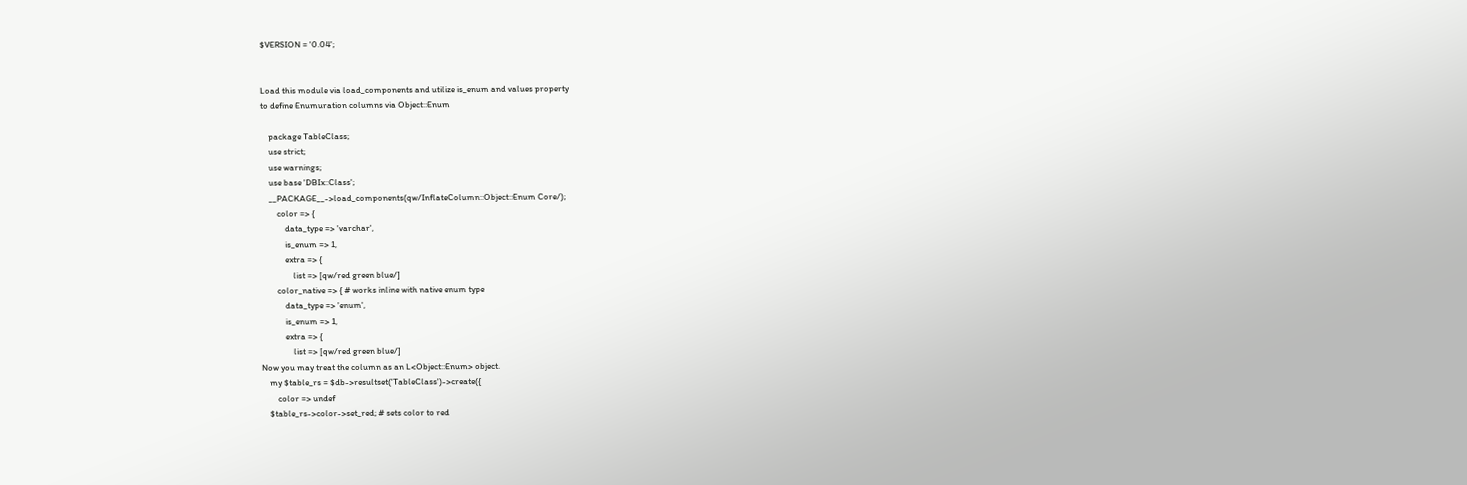$VERSION = '0.04';


Load this module via load_components and utilize is_enum and values property
to define Enumuration columns via Object::Enum

    package TableClass;
    use strict;
    use warnings;
    use base 'DBIx::Class';
    __PACKAGE__->load_components(qw/InflateColumn::Object::Enum Core/);
        color => {
            data_type => 'varchar',
            is_enum => 1,
            extra => {
                list => [qw/red green blue/]
        color_native => { # works inline with native enum type
            data_type => 'enum',
            is_enum => 1,
            extra => {
                list => [qw/red green blue/]
Now you may treat the column as an L<Object::Enum> object.
    my $table_rs = $db->resultset('TableClass')->create({
        color => undef
    $table_rs->color->set_red; # sets color to red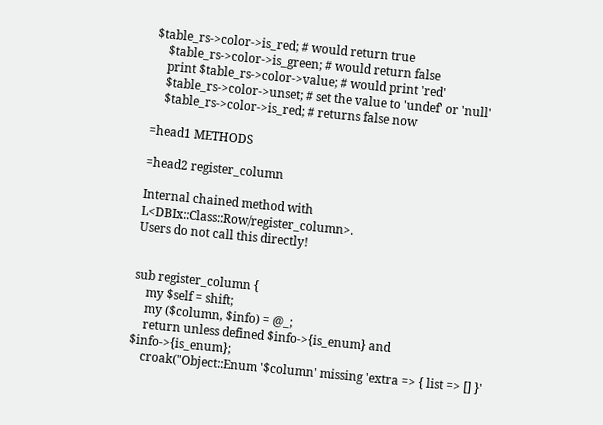$table_rs->color->is_red; # would return true
    $table_rs->color->is_green; # would return false
    print $table_rs->color->value; # would print 'red'
    $table_rs->color->unset; # set the value to 'undef' or 'null'
    $table_rs->color->is_red; # returns false now

=head1 METHODS

=head2 register_column

Internal chained method with L<DBIx::Class::Row/register_column>.
Users do not call this directly!


sub register_column {
    my $self = shift;
    my ($column, $info) = @_;
    return unless defined $info->{is_enum} and $info->{is_enum};
    croak("Object::Enum '$column' missing 'extra => { list => [] }'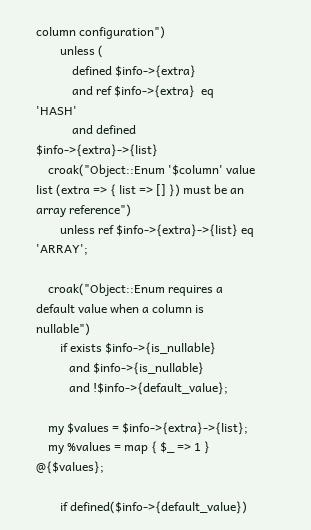column configuration")
        unless (
            defined $info->{extra}
            and ref $info->{extra}  eq 'HASH'
            and defined $info->{extra}->{list}
    croak("Object::Enum '$column' value list (extra => { list => [] }) must be an array reference")
        unless ref $info->{extra}->{list} eq 'ARRAY';

    croak("Object::Enum requires a default value when a column is nullable")
        if exists $info->{is_nullable}
           and $info->{is_nullable}
           and !$info->{default_value};

    my $values = $info->{extra}->{list};
    my %values = map { $_ => 1 } @{$values};

        if defined($info->{default_value})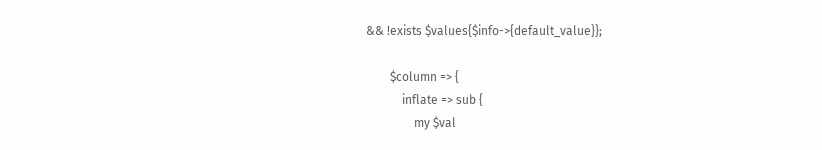&& !exists $values{$info->{default_value}};

        $column => {
            inflate => sub {
                my $val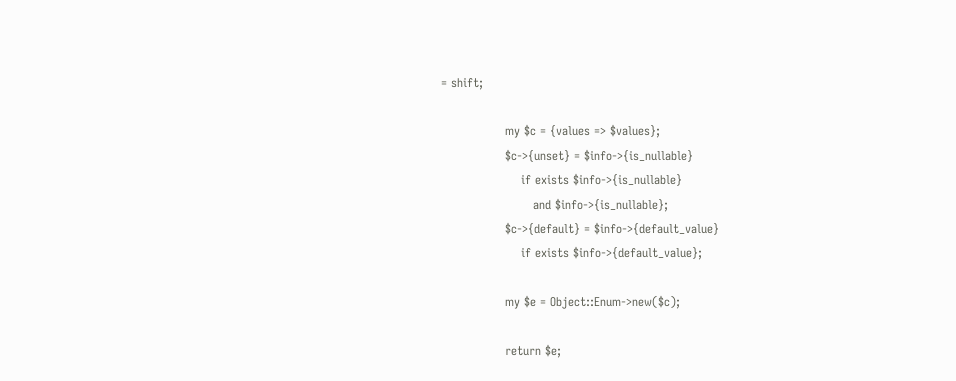= shift;

                my $c = {values => $values};
                $c->{unset} = $info->{is_nullable}
                    if exists $info->{is_nullable}
                       and $info->{is_nullable};
                $c->{default} = $info->{default_value}
                    if exists $info->{default_value};

                my $e = Object::Enum->new($c);

                return $e;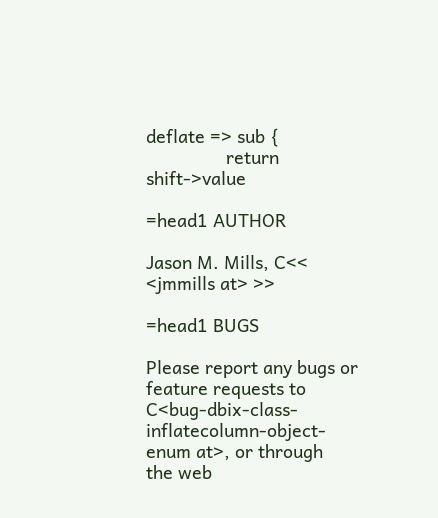deflate => sub {
                return shift->value

=head1 AUTHOR

Jason M. Mills, C<< <jmmills at> >>

=head1 BUGS

Please report any bugs or feature requests to C<bug-dbix-class-inflatecolumn-object-enum at>, or through
the web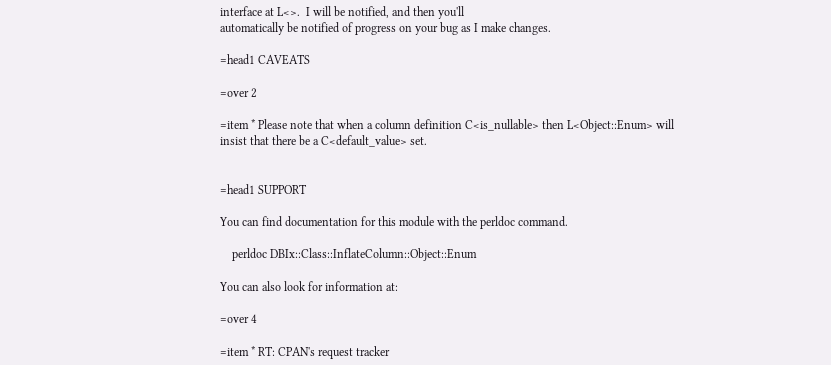interface at L<>.  I will be notified, and then you'll
automatically be notified of progress on your bug as I make changes.

=head1 CAVEATS

=over 2

=item * Please note that when a column definition C<is_nullable> then L<Object::Enum> will insist that there be a C<default_value> set.


=head1 SUPPORT

You can find documentation for this module with the perldoc command.

    perldoc DBIx::Class::InflateColumn::Object::Enum

You can also look for information at:

=over 4

=item * RT: CPAN's request tracker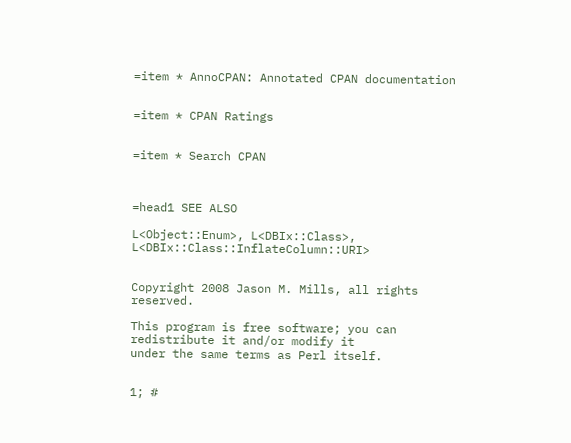=item * AnnoCPAN: Annotated CPAN documentation


=item * CPAN Ratings


=item * Search CPAN



=head1 SEE ALSO

L<Object::Enum>, L<DBIx::Class>, L<DBIx::Class::InflateColumn::URI>


Copyright 2008 Jason M. Mills, all rights reserved.

This program is free software; you can redistribute it and/or modify it
under the same terms as Perl itself.


1; #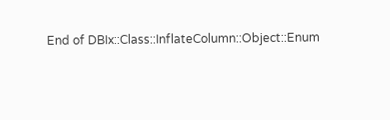End of DBIx::Class::InflateColumn::Object::Enum